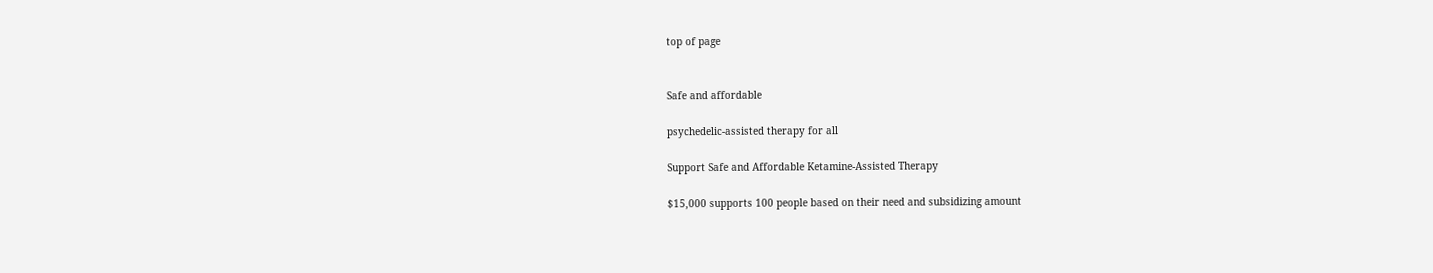top of page


Safe and affordable

psychedelic-assisted therapy for all

Support Safe and Affordable Ketamine-Assisted Therapy

$15,000 supports 100 people based on their need and subsidizing amount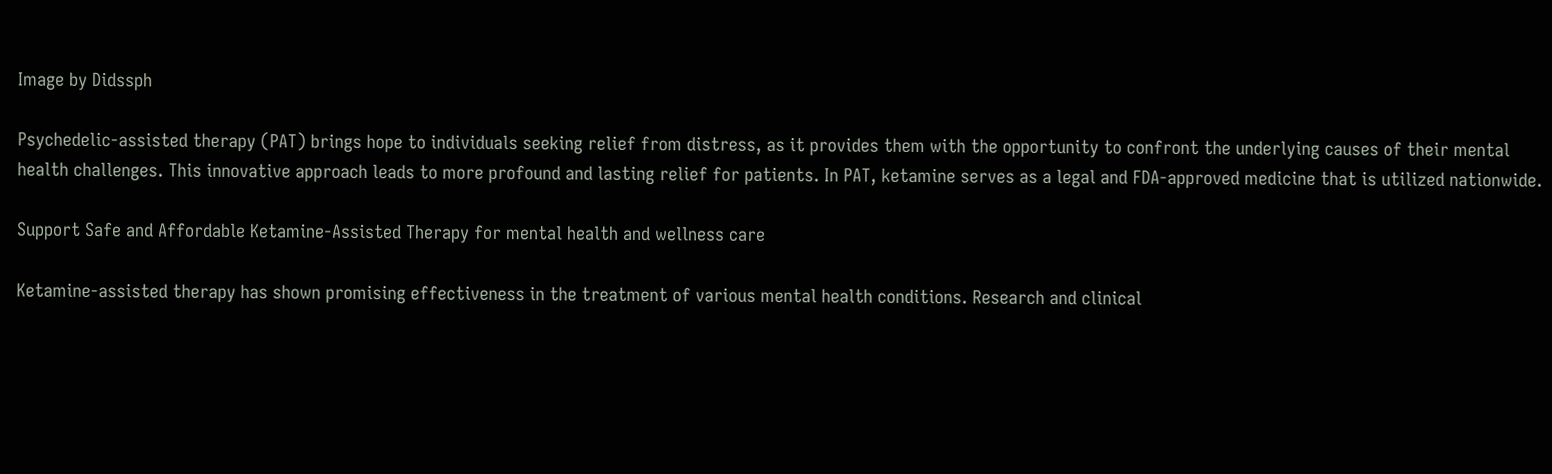Image by Didssph

Psychedelic-assisted therapy (PAT) brings hope to individuals seeking relief from distress, as it provides them with the opportunity to confront the underlying causes of their mental health challenges. This innovative approach leads to more profound and lasting relief for patients. In PAT, ketamine serves as a legal and FDA-approved medicine that is utilized nationwide.

Support Safe and Affordable Ketamine-Assisted Therapy for mental health and wellness care

Ketamine-assisted therapy has shown promising effectiveness in the treatment of various mental health conditions. Research and clinical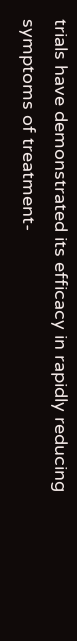trials have demonstrated its efficacy in rapidly reducing symptoms of treatment-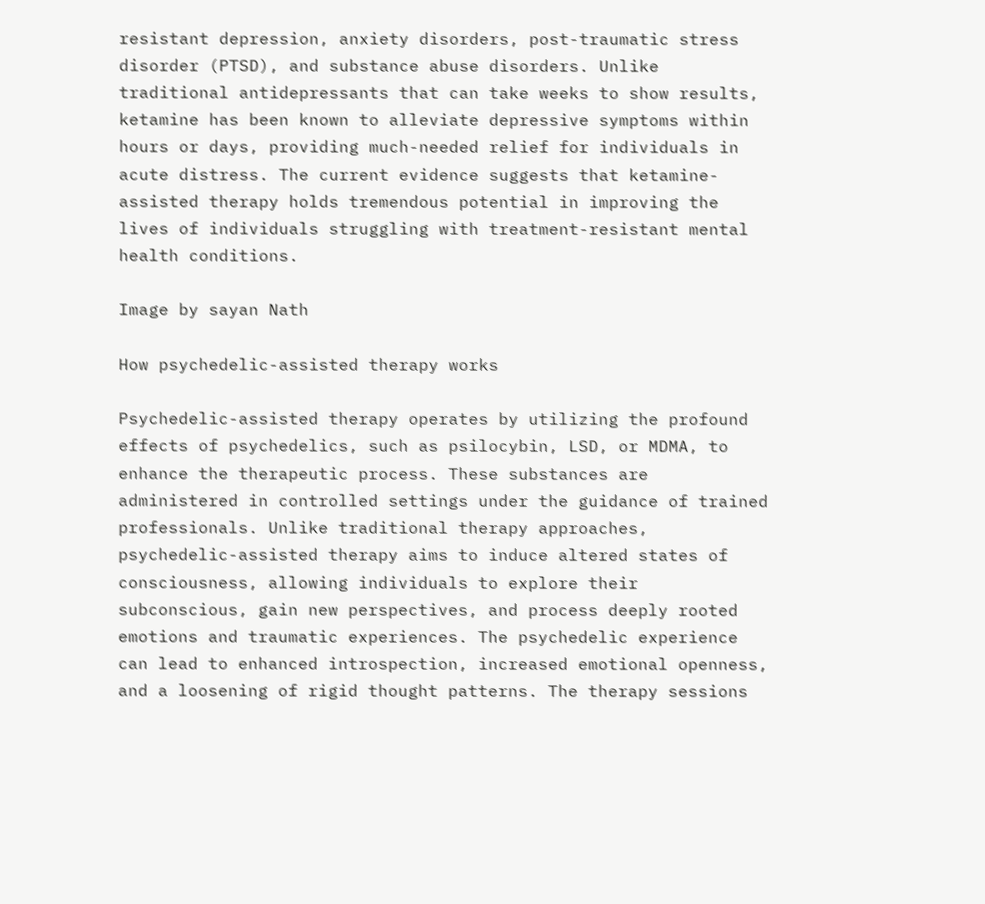resistant depression, anxiety disorders, post-traumatic stress disorder (PTSD), and substance abuse disorders. Unlike traditional antidepressants that can take weeks to show results, ketamine has been known to alleviate depressive symptoms within hours or days, providing much-needed relief for individuals in acute distress. The current evidence suggests that ketamine-assisted therapy holds tremendous potential in improving the lives of individuals struggling with treatment-resistant mental health conditions.

Image by sayan Nath

How psychedelic-assisted therapy works

Psychedelic-assisted therapy operates by utilizing the profound effects of psychedelics, such as psilocybin, LSD, or MDMA, to enhance the therapeutic process. These substances are administered in controlled settings under the guidance of trained professionals. Unlike traditional therapy approaches, psychedelic-assisted therapy aims to induce altered states of consciousness, allowing individuals to explore their subconscious, gain new perspectives, and process deeply rooted emotions and traumatic experiences. The psychedelic experience can lead to enhanced introspection, increased emotional openness, and a loosening of rigid thought patterns. The therapy sessions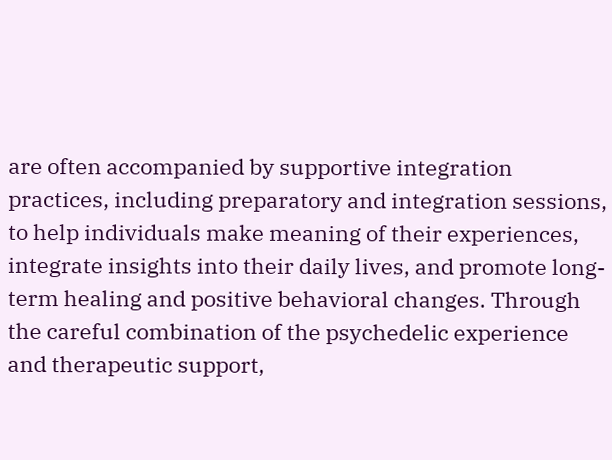are often accompanied by supportive integration practices, including preparatory and integration sessions, to help individuals make meaning of their experiences, integrate insights into their daily lives, and promote long-term healing and positive behavioral changes. Through the careful combination of the psychedelic experience and therapeutic support,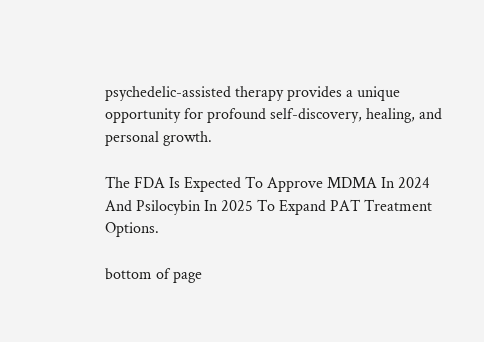psychedelic-assisted therapy provides a unique opportunity for profound self-discovery, healing, and personal growth.

The FDA Is Expected To Approve MDMA In 2024 And Psilocybin In 2025 To Expand PAT Treatment Options.

bottom of page